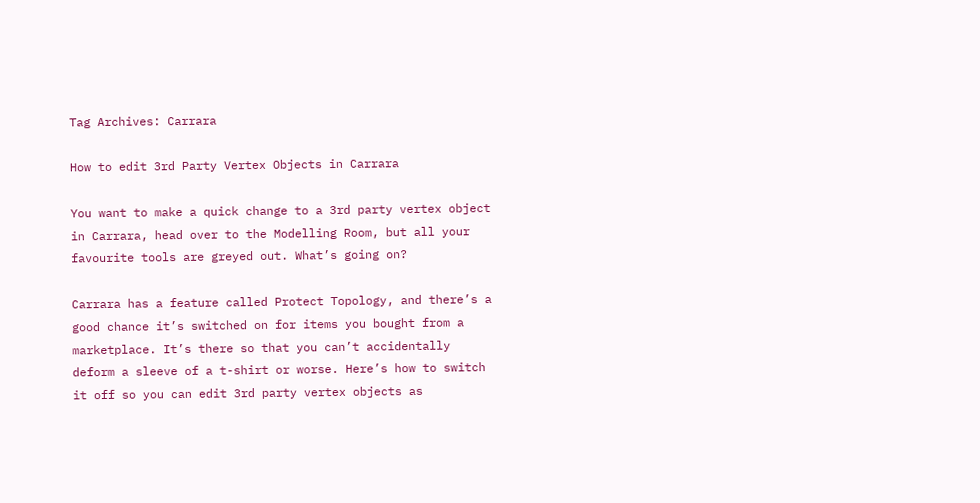Tag Archives: Carrara

How to edit 3rd Party Vertex Objects in Carrara

You want to make a quick change to a 3rd party vertex object in Carrara, head over to the Modelling Room, but all your favourite tools are greyed out. What’s going on?

Carrara has a feature called Protect Topology, and there’s a good chance it’s switched on for items you bought from a marketplace. It’s there so that you can’t accidentally deform a sleeve of a t-shirt or worse. Here’s how to switch it off so you can edit 3rd party vertex objects as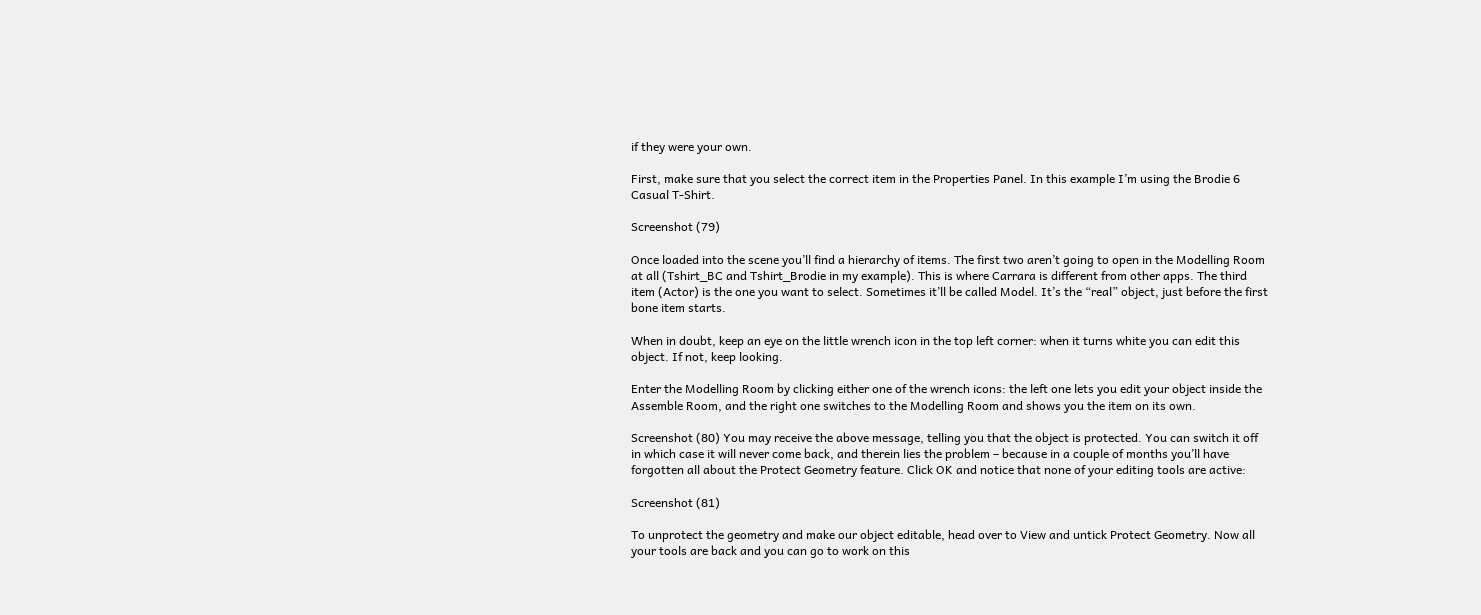if they were your own.

First, make sure that you select the correct item in the Properties Panel. In this example I’m using the Brodie 6 Casual T-Shirt.

Screenshot (79)

Once loaded into the scene you’ll find a hierarchy of items. The first two aren’t going to open in the Modelling Room at all (Tshirt_BC and Tshirt_Brodie in my example). This is where Carrara is different from other apps. The third item (Actor) is the one you want to select. Sometimes it’ll be called Model. It’s the “real” object, just before the first bone item starts.

When in doubt, keep an eye on the little wrench icon in the top left corner: when it turns white you can edit this object. If not, keep looking.

Enter the Modelling Room by clicking either one of the wrench icons: the left one lets you edit your object inside the Assemble Room, and the right one switches to the Modelling Room and shows you the item on its own.

Screenshot (80) You may receive the above message, telling you that the object is protected. You can switch it off in which case it will never come back, and therein lies the problem – because in a couple of months you’ll have forgotten all about the Protect Geometry feature. Click OK and notice that none of your editing tools are active:

Screenshot (81)

To unprotect the geometry and make our object editable, head over to View and untick Protect Geometry. Now all your tools are back and you can go to work on this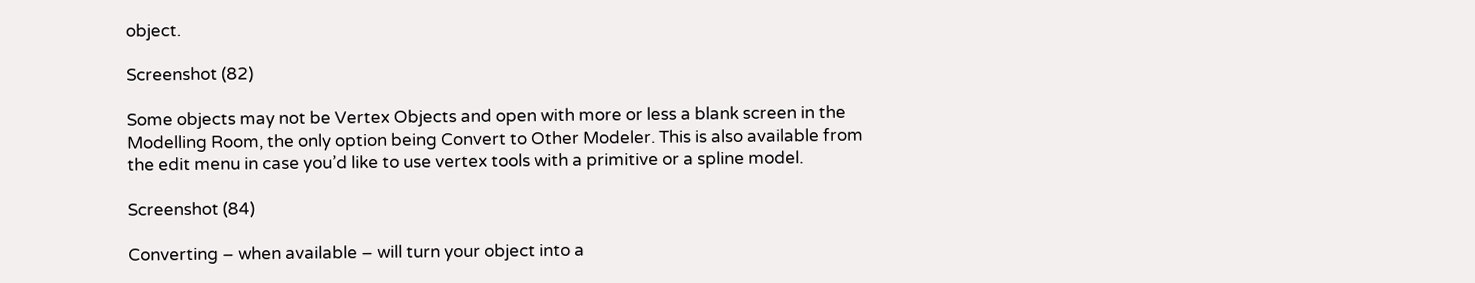object.

Screenshot (82)

Some objects may not be Vertex Objects and open with more or less a blank screen in the Modelling Room, the only option being Convert to Other Modeler. This is also available from the edit menu in case you’d like to use vertex tools with a primitive or a spline model.

Screenshot (84)

Converting – when available – will turn your object into a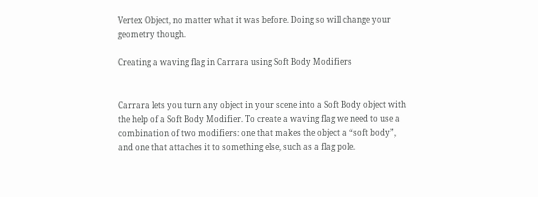Vertex Object, no matter what it was before. Doing so will change your geometry though.

Creating a waving flag in Carrara using Soft Body Modifiers


Carrara lets you turn any object in your scene into a Soft Body object with the help of a Soft Body Modifier. To create a waving flag we need to use a combination of two modifiers: one that makes the object a “soft body”, and one that attaches it to something else, such as a flag pole.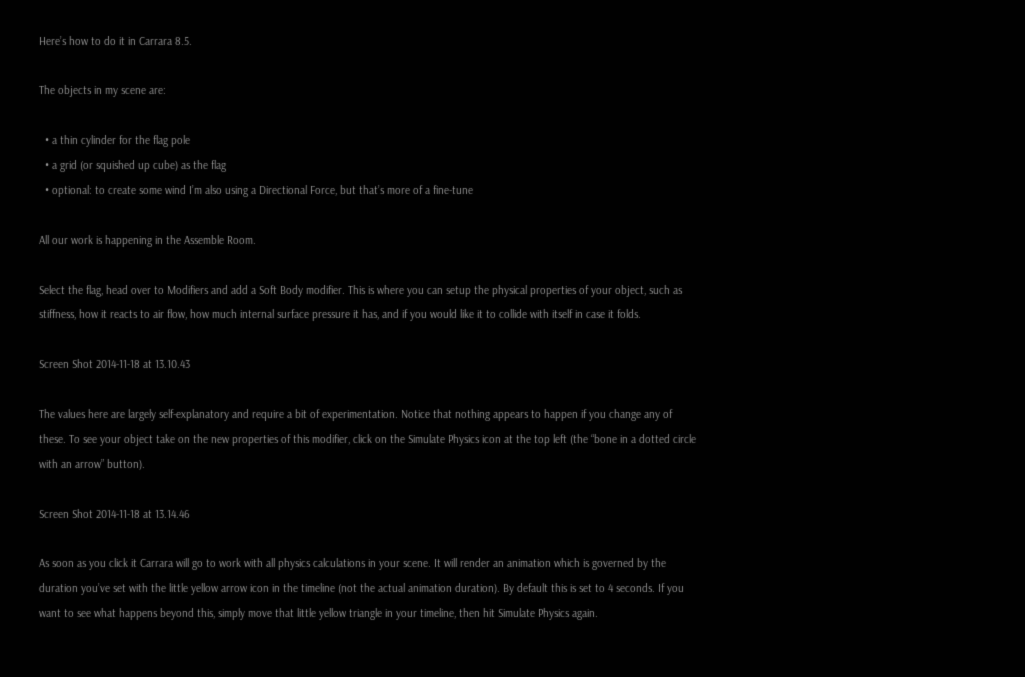Here’s how to do it in Carrara 8.5.

The objects in my scene are:

  • a thin cylinder for the flag pole
  • a grid (or squished up cube) as the flag
  • optional: to create some wind I’m also using a Directional Force, but that’s more of a fine-tune

All our work is happening in the Assemble Room.

Select the flag, head over to Modifiers and add a Soft Body modifier. This is where you can setup the physical properties of your object, such as stiffness, how it reacts to air flow, how much internal surface pressure it has, and if you would like it to collide with itself in case it folds.

Screen Shot 2014-11-18 at 13.10.43

The values here are largely self-explanatory and require a bit of experimentation. Notice that nothing appears to happen if you change any of these. To see your object take on the new properties of this modifier, click on the Simulate Physics icon at the top left (the “bone in a dotted circle with an arrow” button).

Screen Shot 2014-11-18 at 13.14.46

As soon as you click it Carrara will go to work with all physics calculations in your scene. It will render an animation which is governed by the duration you’ve set with the little yellow arrow icon in the timeline (not the actual animation duration). By default this is set to 4 seconds. If you want to see what happens beyond this, simply move that little yellow triangle in your timeline, then hit Simulate Physics again.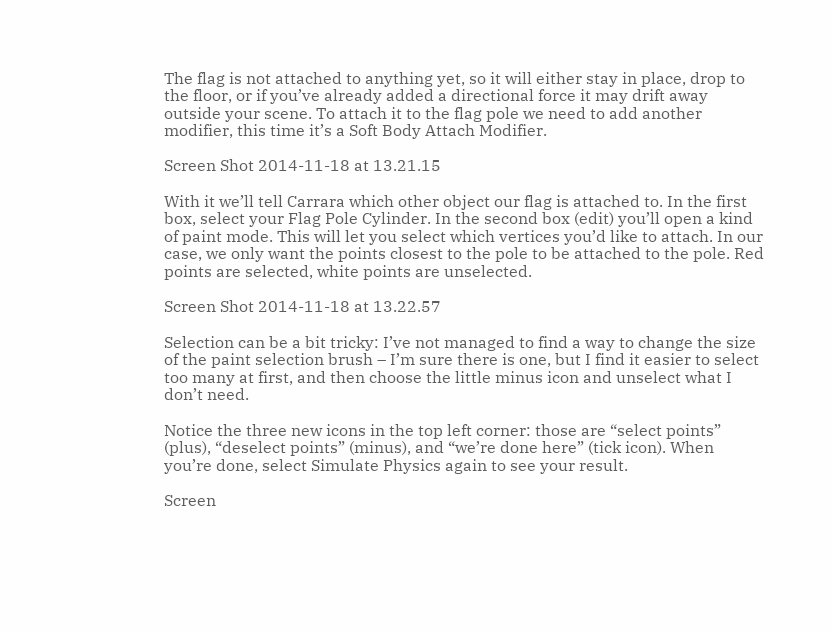The flag is not attached to anything yet, so it will either stay in place, drop to the floor, or if you’ve already added a directional force it may drift away outside your scene. To attach it to the flag pole we need to add another modifier, this time it’s a Soft Body Attach Modifier.

Screen Shot 2014-11-18 at 13.21.15

With it we’ll tell Carrara which other object our flag is attached to. In the first box, select your Flag Pole Cylinder. In the second box (edit) you’ll open a kind of paint mode. This will let you select which vertices you’d like to attach. In our case, we only want the points closest to the pole to be attached to the pole. Red points are selected, white points are unselected.

Screen Shot 2014-11-18 at 13.22.57

Selection can be a bit tricky: I’ve not managed to find a way to change the size of the paint selection brush – I’m sure there is one, but I find it easier to select too many at first, and then choose the little minus icon and unselect what I don’t need.

Notice the three new icons in the top left corner: those are “select points” (plus), “deselect points” (minus), and “we’re done here” (tick icon). When you’re done, select Simulate Physics again to see your result.

Screen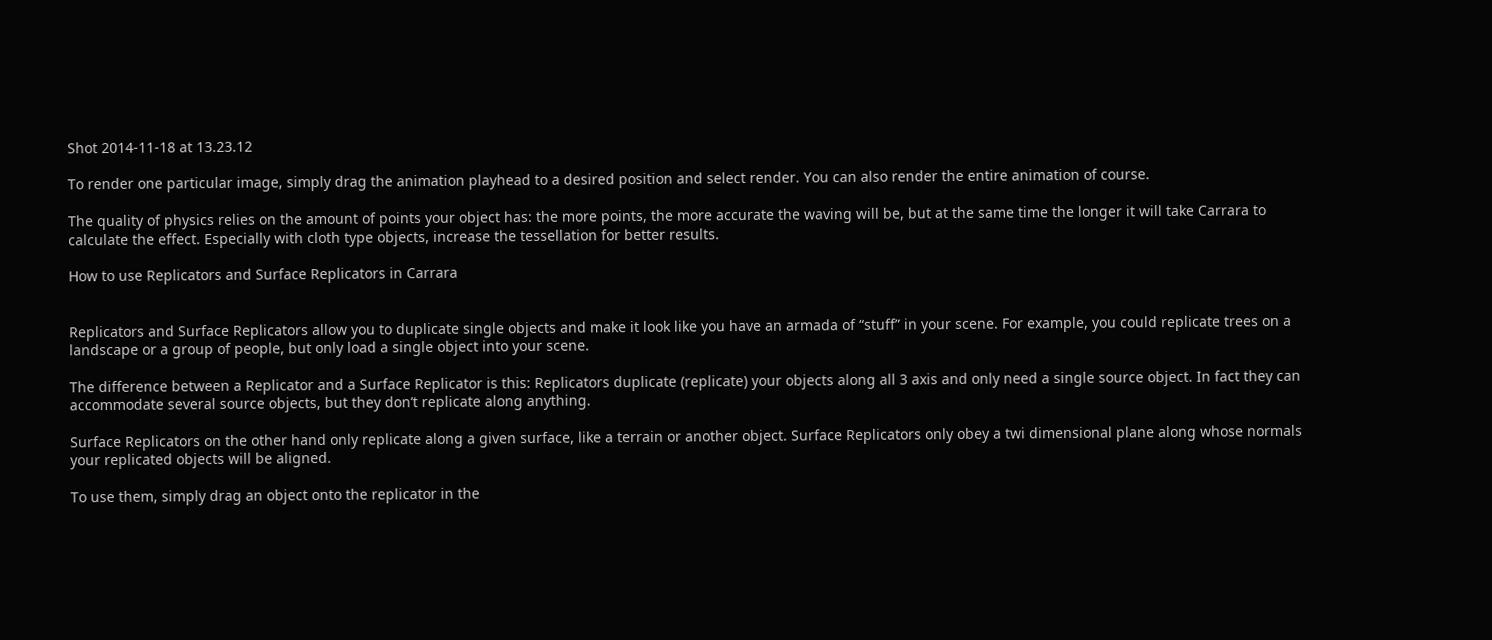Shot 2014-11-18 at 13.23.12

To render one particular image, simply drag the animation playhead to a desired position and select render. You can also render the entire animation of course.

The quality of physics relies on the amount of points your object has: the more points, the more accurate the waving will be, but at the same time the longer it will take Carrara to calculate the effect. Especially with cloth type objects, increase the tessellation for better results.

How to use Replicators and Surface Replicators in Carrara


Replicators and Surface Replicators allow you to duplicate single objects and make it look like you have an armada of “stuff” in your scene. For example, you could replicate trees on a landscape or a group of people, but only load a single object into your scene.

The difference between a Replicator and a Surface Replicator is this: Replicators duplicate (replicate) your objects along all 3 axis and only need a single source object. In fact they can accommodate several source objects, but they don’t replicate along anything.

Surface Replicators on the other hand only replicate along a given surface, like a terrain or another object. Surface Replicators only obey a twi dimensional plane along whose normals your replicated objects will be aligned.

To use them, simply drag an object onto the replicator in the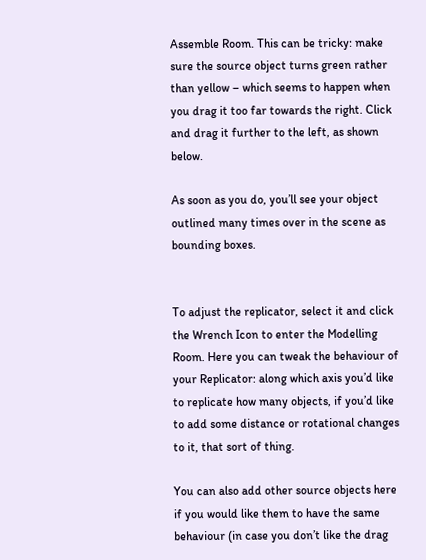Assemble Room. This can be tricky: make sure the source object turns green rather than yellow – which seems to happen when you drag it too far towards the right. Click and drag it further to the left, as shown below.

As soon as you do, you’ll see your object outlined many times over in the scene as bounding boxes.


To adjust the replicator, select it and click the Wrench Icon to enter the Modelling Room. Here you can tweak the behaviour of your Replicator: along which axis you’d like to replicate how many objects, if you’d like to add some distance or rotational changes to it, that sort of thing.

You can also add other source objects here if you would like them to have the same behaviour (in case you don’t like the drag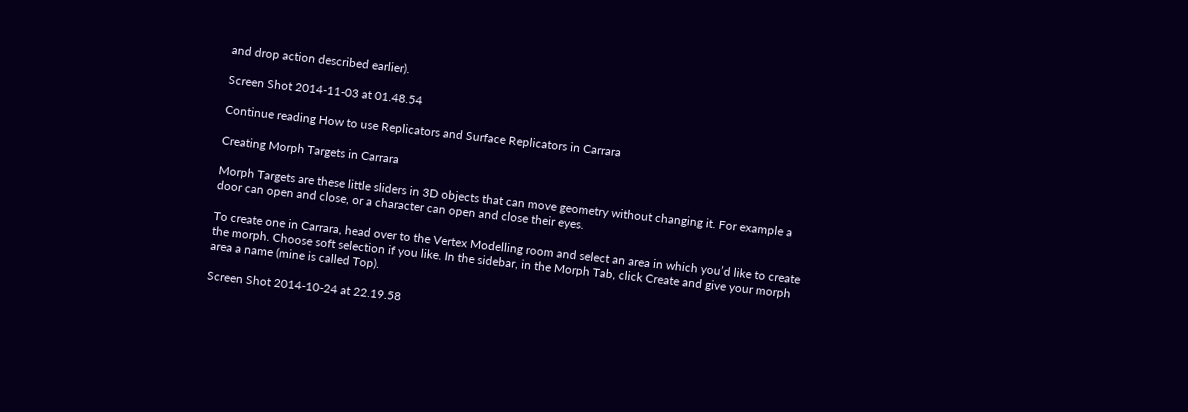and drop action described earlier).

Screen Shot 2014-11-03 at 01.48.54

Continue reading How to use Replicators and Surface Replicators in Carrara

Creating Morph Targets in Carrara

Morph Targets are these little sliders in 3D objects that can move geometry without changing it. For example a door can open and close, or a character can open and close their eyes.

To create one in Carrara, head over to the Vertex Modelling room and select an area in which you’d like to create the morph. Choose soft selection if you like. In the sidebar, in the Morph Tab, click Create and give your morph area a name (mine is called Top).

Screen Shot 2014-10-24 at 22.19.58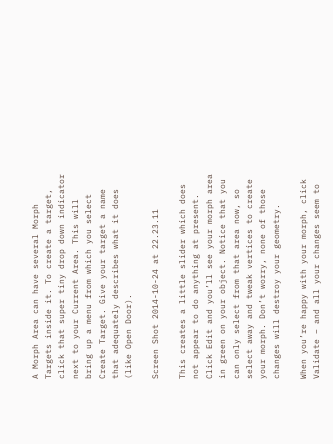A Morph Area can have several Morph Targets inside it. To create a target, click that super tiny drop down indicator next to your Current Area. This will bring up a menu from which you select Create Target. Give your target a name that adequately describes what it does (like Open Door).

Screen Shot 2014-10-24 at 22.23.11

This creates a little slider which does not appear to do anything at present. Click Edit and you’ll see your morph area in green on your object. Notice that you can only select from that area now, so select away and tweak vertices to create your morph. Don’t worry, none of those changes will destroy your geometry.

When you’re happy with your morph, click Validate – and all your changes seem to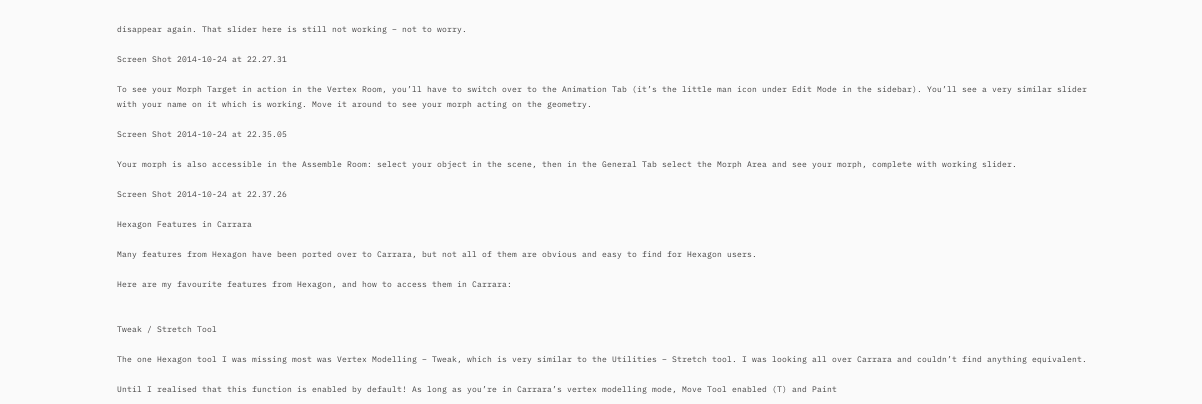disappear again. That slider here is still not working – not to worry.

Screen Shot 2014-10-24 at 22.27.31

To see your Morph Target in action in the Vertex Room, you’ll have to switch over to the Animation Tab (it’s the little man icon under Edit Mode in the sidebar). You’ll see a very similar slider with your name on it which is working. Move it around to see your morph acting on the geometry.

Screen Shot 2014-10-24 at 22.35.05

Your morph is also accessible in the Assemble Room: select your object in the scene, then in the General Tab select the Morph Area and see your morph, complete with working slider.

Screen Shot 2014-10-24 at 22.37.26

Hexagon Features in Carrara

Many features from Hexagon have been ported over to Carrara, but not all of them are obvious and easy to find for Hexagon users.

Here are my favourite features from Hexagon, and how to access them in Carrara:


Tweak / Stretch Tool

The one Hexagon tool I was missing most was Vertex Modelling – Tweak, which is very similar to the Utilities – Stretch tool. I was looking all over Carrara and couldn’t find anything equivalent.

Until I realised that this function is enabled by default! As long as you’re in Carrara’s vertex modelling mode, Move Tool enabled (T) and Paint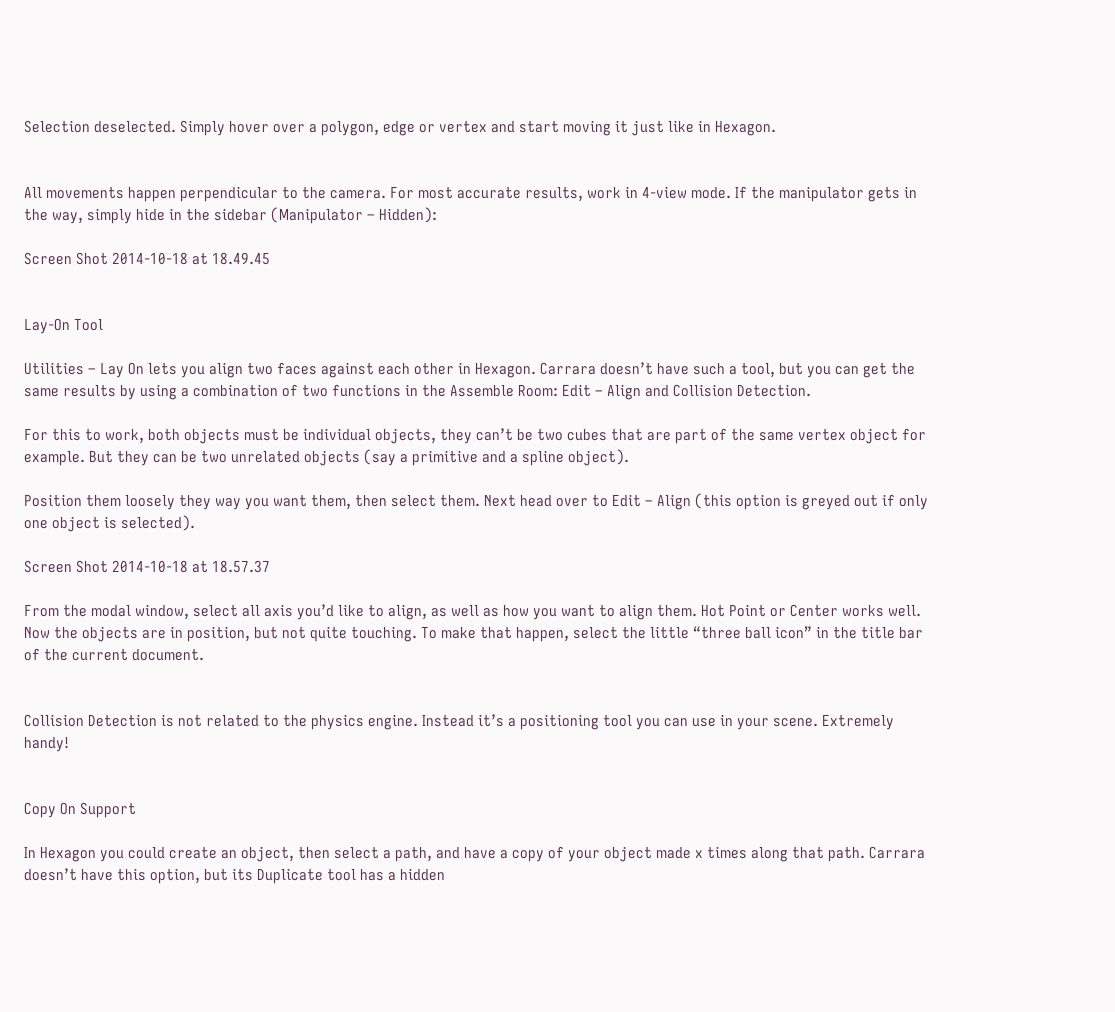Selection deselected. Simply hover over a polygon, edge or vertex and start moving it just like in Hexagon.


All movements happen perpendicular to the camera. For most accurate results, work in 4-view mode. If the manipulator gets in the way, simply hide in the sidebar (Manipulator – Hidden):

Screen Shot 2014-10-18 at 18.49.45


Lay-On Tool

Utilities – Lay On lets you align two faces against each other in Hexagon. Carrara doesn’t have such a tool, but you can get the same results by using a combination of two functions in the Assemble Room: Edit – Align and Collision Detection.

For this to work, both objects must be individual objects, they can’t be two cubes that are part of the same vertex object for example. But they can be two unrelated objects (say a primitive and a spline object).

Position them loosely they way you want them, then select them. Next head over to Edit – Align (this option is greyed out if only one object is selected).

Screen Shot 2014-10-18 at 18.57.37

From the modal window, select all axis you’d like to align, as well as how you want to align them. Hot Point or Center works well. Now the objects are in position, but not quite touching. To make that happen, select the little “three ball icon” in the title bar of the current document.


Collision Detection is not related to the physics engine. Instead it’s a positioning tool you can use in your scene. Extremely handy!


Copy On Support

In Hexagon you could create an object, then select a path, and have a copy of your object made x times along that path. Carrara doesn’t have this option, but its Duplicate tool has a hidden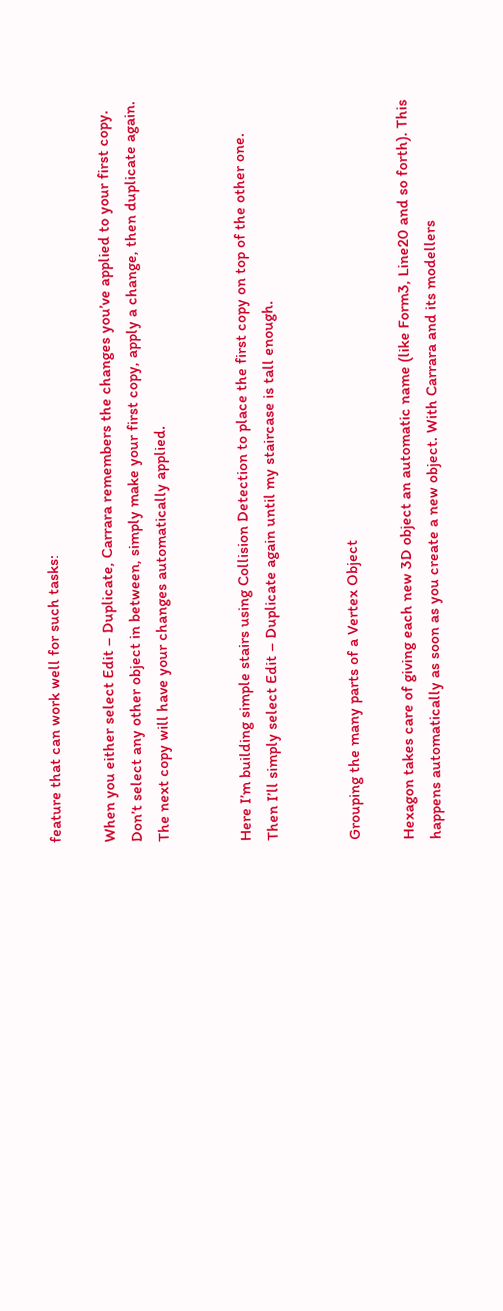feature that can work well for such tasks:

When you either select Edit – Duplicate, Carrara remembers the changes you’ve applied to your first copy. Don’t select any other object in between, simply make your first copy, apply a change, then duplicate again. The next copy will have your changes automatically applied.


Here I’m building simple stairs using Collision Detection to place the first copy on top of the other one. Then I’ll simply select Edit – Duplicate again until my staircase is tall enough.


Grouping the many parts of a Vertex Object

Hexagon takes care of giving each new 3D object an automatic name (like Form3, Line20 and so forth). This happens automatically as soon as you create a new object. With Carrara and its modellers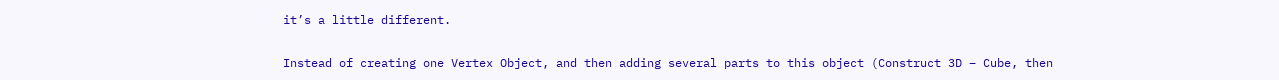it’s a little different.

Instead of creating one Vertex Object, and then adding several parts to this object (Construct 3D – Cube, then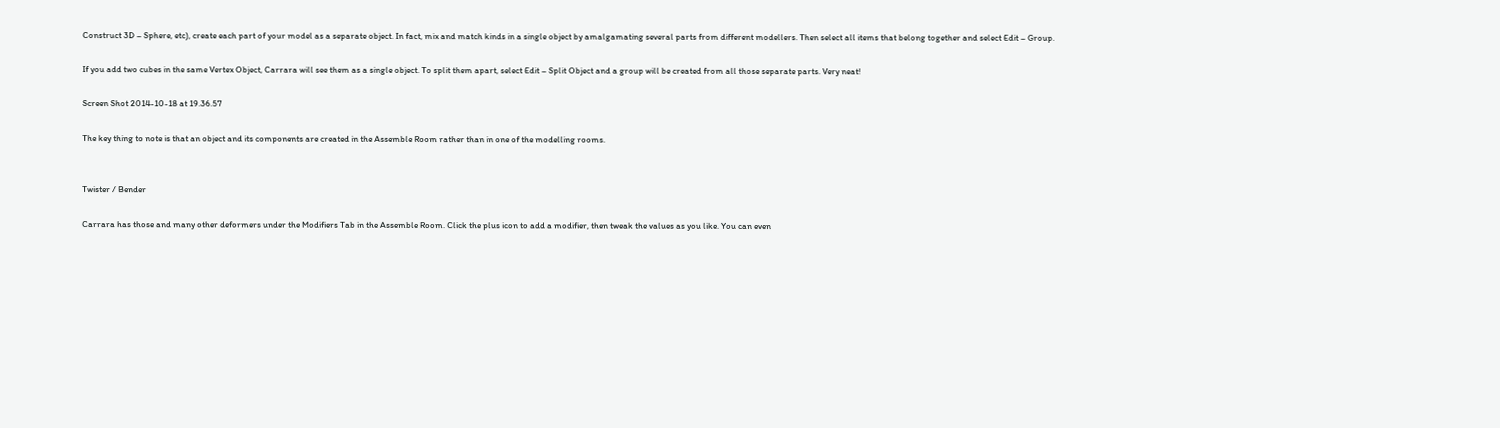Construct 3D – Sphere, etc), create each part of your model as a separate object. In fact, mix and match kinds in a single object by amalgamating several parts from different modellers. Then select all items that belong together and select Edit – Group.

If you add two cubes in the same Vertex Object, Carrara will see them as a single object. To split them apart, select Edit – Split Object and a group will be created from all those separate parts. Very neat!

Screen Shot 2014-10-18 at 19.36.57

The key thing to note is that an object and its components are created in the Assemble Room rather than in one of the modelling rooms.


Twister / Bender

Carrara has those and many other deformers under the Modifiers Tab in the Assemble Room. Click the plus icon to add a modifier, then tweak the values as you like. You can even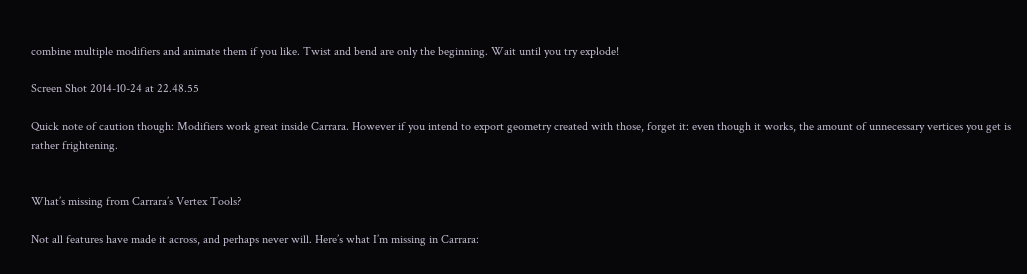combine multiple modifiers and animate them if you like. Twist and bend are only the beginning. Wait until you try explode!

Screen Shot 2014-10-24 at 22.48.55

Quick note of caution though: Modifiers work great inside Carrara. However if you intend to export geometry created with those, forget it: even though it works, the amount of unnecessary vertices you get is rather frightening.


What’s missing from Carrara’s Vertex Tools?

Not all features have made it across, and perhaps never will. Here’s what I’m missing in Carrara: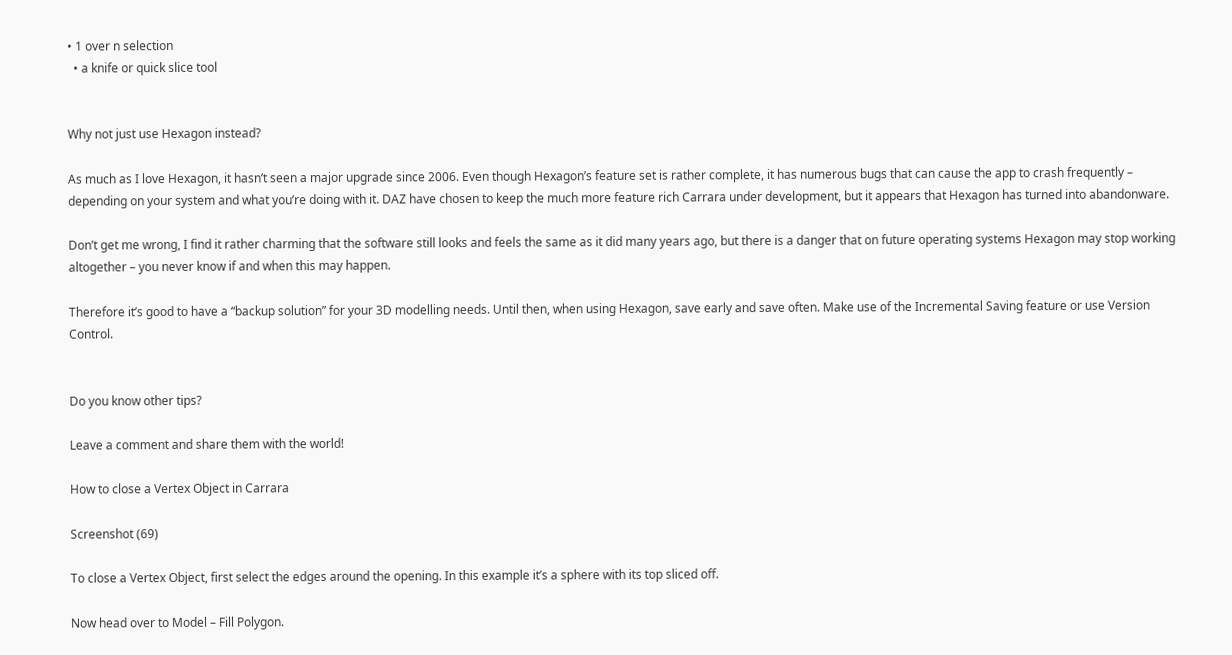• 1 over n selection
  • a knife or quick slice tool


Why not just use Hexagon instead?

As much as I love Hexagon, it hasn’t seen a major upgrade since 2006. Even though Hexagon’s feature set is rather complete, it has numerous bugs that can cause the app to crash frequently – depending on your system and what you’re doing with it. DAZ have chosen to keep the much more feature rich Carrara under development, but it appears that Hexagon has turned into abandonware.

Don’t get me wrong, I find it rather charming that the software still looks and feels the same as it did many years ago, but there is a danger that on future operating systems Hexagon may stop working altogether – you never know if and when this may happen.

Therefore it’s good to have a “backup solution” for your 3D modelling needs. Until then, when using Hexagon, save early and save often. Make use of the Incremental Saving feature or use Version Control.


Do you know other tips?

Leave a comment and share them with the world!

How to close a Vertex Object in Carrara

Screenshot (69)

To close a Vertex Object, first select the edges around the opening. In this example it’s a sphere with its top sliced off.

Now head over to Model – Fill Polygon.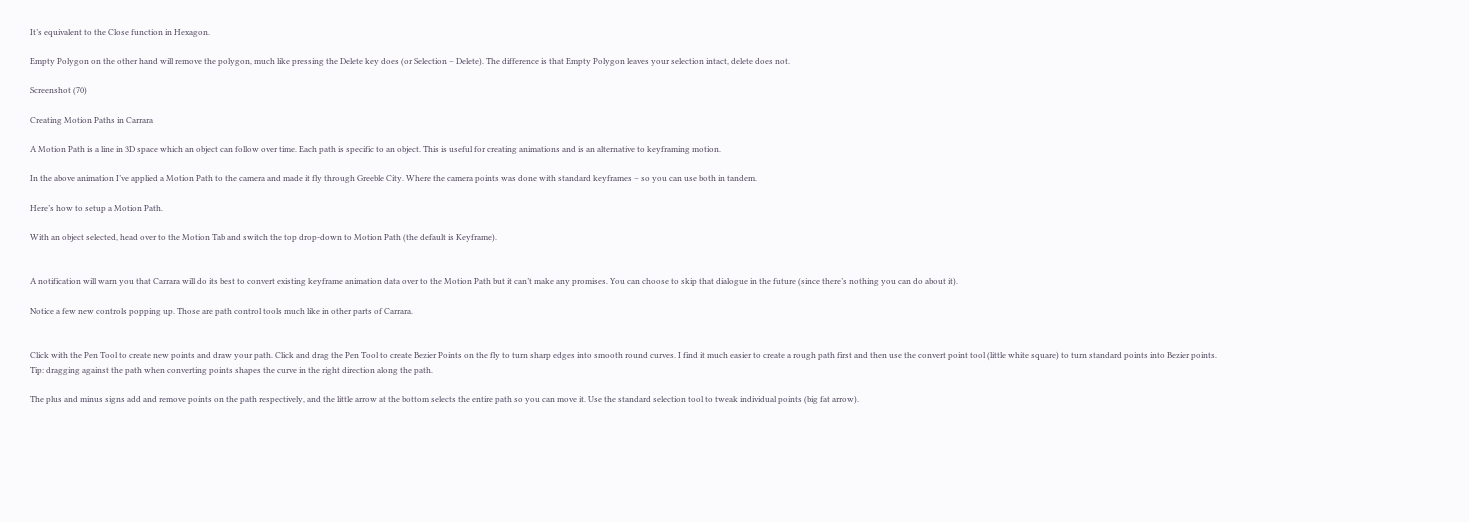It’s equivalent to the Close function in Hexagon.

Empty Polygon on the other hand will remove the polygon, much like pressing the Delete key does (or Selection – Delete). The difference is that Empty Polygon leaves your selection intact, delete does not.

Screenshot (70)

Creating Motion Paths in Carrara

A Motion Path is a line in 3D space which an object can follow over time. Each path is specific to an object. This is useful for creating animations and is an alternative to keyframing motion.

In the above animation I’ve applied a Motion Path to the camera and made it fly through Greeble City. Where the camera points was done with standard keyframes – so you can use both in tandem.

Here’s how to setup a Motion Path.

With an object selected, head over to the Motion Tab and switch the top drop-down to Motion Path (the default is Keyframe).


A notification will warn you that Carrara will do its best to convert existing keyframe animation data over to the Motion Path but it can’t make any promises. You can choose to skip that dialogue in the future (since there’s nothing you can do about it).

Notice a few new controls popping up. Those are path control tools much like in other parts of Carrara.


Click with the Pen Tool to create new points and draw your path. Click and drag the Pen Tool to create Bezier Points on the fly to turn sharp edges into smooth round curves. I find it much easier to create a rough path first and then use the convert point tool (little white square) to turn standard points into Bezier points. Tip: dragging against the path when converting points shapes the curve in the right direction along the path.

The plus and minus signs add and remove points on the path respectively, and the little arrow at the bottom selects the entire path so you can move it. Use the standard selection tool to tweak individual points (big fat arrow).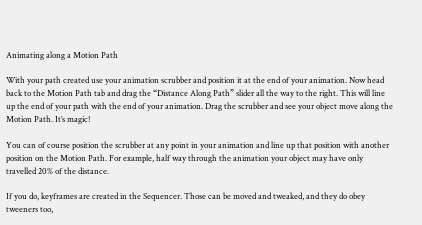Animating along a Motion Path

With your path created use your animation scrubber and position it at the end of your animation. Now head back to the Motion Path tab and drag the “Distance Along Path” slider all the way to the right. This will line up the end of your path with the end of your animation. Drag the scrubber and see your object move along the Motion Path. It’s magic!

You can of course position the scrubber at any point in your animation and line up that position with another position on the Motion Path. For example, half way through the animation your object may have only travelled 20% of the distance.

If you do, keyframes are created in the Sequencer. Those can be moved and tweaked, and they do obey tweeners too,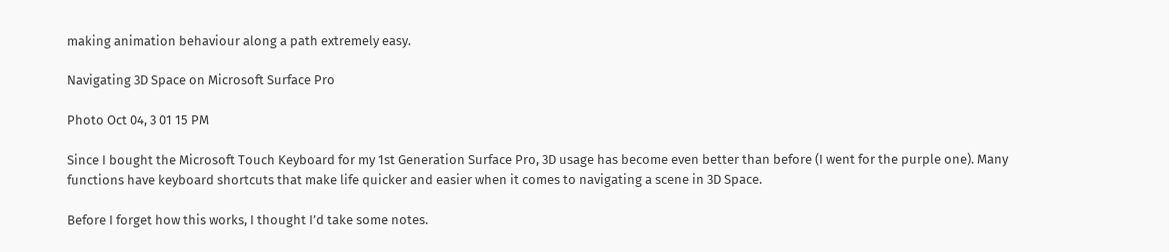making animation behaviour along a path extremely easy.

Navigating 3D Space on Microsoft Surface Pro

Photo Oct 04, 3 01 15 PM

Since I bought the Microsoft Touch Keyboard for my 1st Generation Surface Pro, 3D usage has become even better than before (I went for the purple one). Many functions have keyboard shortcuts that make life quicker and easier when it comes to navigating a scene in 3D Space.

Before I forget how this works, I thought I’d take some notes.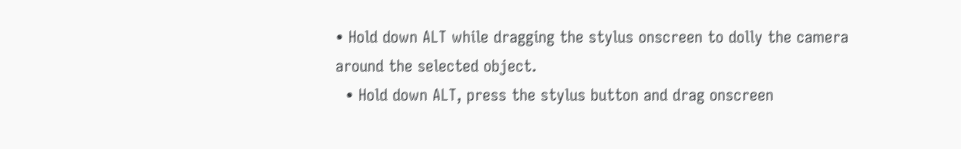• Hold down ALT while dragging the stylus onscreen to dolly the camera around the selected object.
  • Hold down ALT, press the stylus button and drag onscreen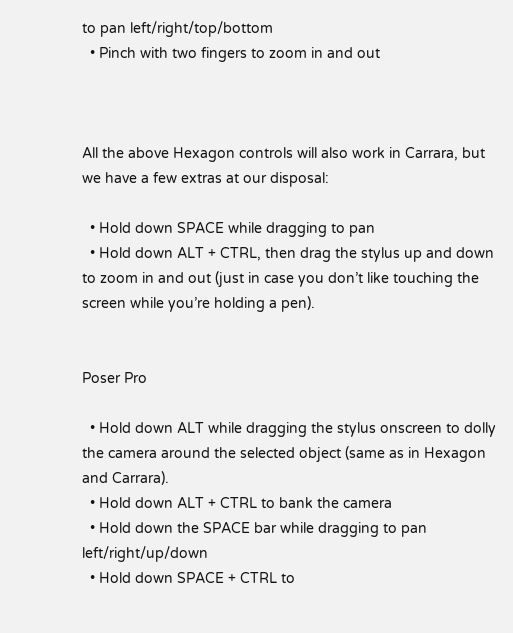to pan left/right/top/bottom
  • Pinch with two fingers to zoom in and out



All the above Hexagon controls will also work in Carrara, but we have a few extras at our disposal:

  • Hold down SPACE while dragging to pan
  • Hold down ALT + CTRL, then drag the stylus up and down to zoom in and out (just in case you don’t like touching the screen while you’re holding a pen).


Poser Pro

  • Hold down ALT while dragging the stylus onscreen to dolly the camera around the selected object (same as in Hexagon and Carrara).
  • Hold down ALT + CTRL to bank the camera
  • Hold down the SPACE bar while dragging to pan left/right/up/down
  • Hold down SPACE + CTRL to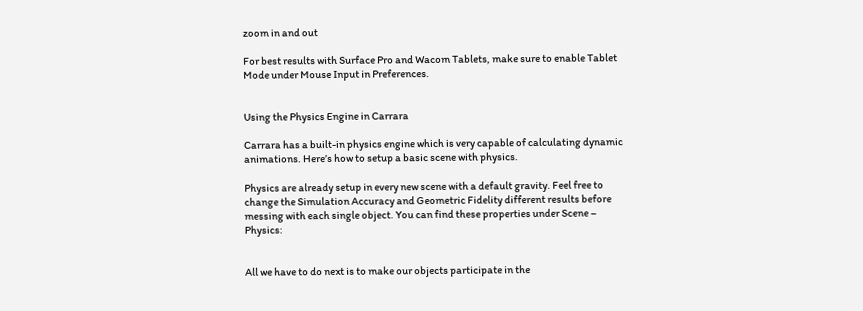zoom in and out

For best results with Surface Pro and Wacom Tablets, make sure to enable Tablet Mode under Mouse Input in Preferences.


Using the Physics Engine in Carrara

Carrara has a built-in physics engine which is very capable of calculating dynamic animations. Here’s how to setup a basic scene with physics.

Physics are already setup in every new scene with a default gravity. Feel free to change the Simulation Accuracy and Geometric Fidelity different results before messing with each single object. You can find these properties under Scene – Physics:


All we have to do next is to make our objects participate in the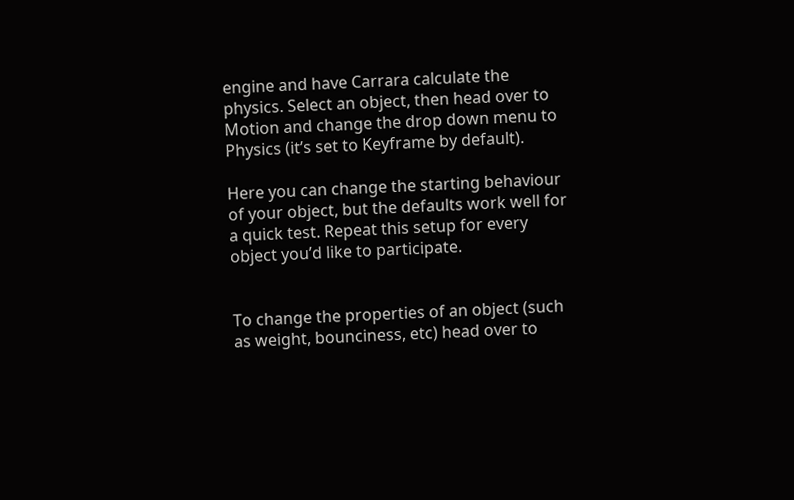engine and have Carrara calculate the physics. Select an object, then head over to Motion and change the drop down menu to Physics (it’s set to Keyframe by default).

Here you can change the starting behaviour of your object, but the defaults work well for a quick test. Repeat this setup for every object you’d like to participate.


To change the properties of an object (such as weight, bounciness, etc) head over to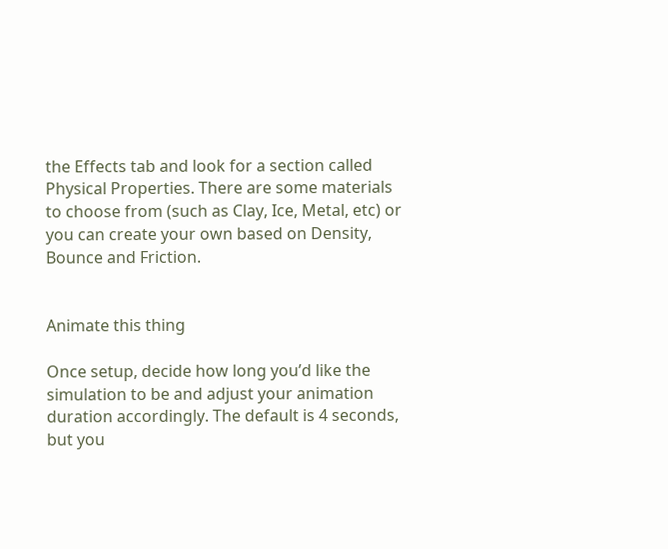the Effects tab and look for a section called Physical Properties. There are some materials to choose from (such as Clay, Ice, Metal, etc) or you can create your own based on Density, Bounce and Friction.


Animate this thing

Once setup, decide how long you’d like the simulation to be and adjust your animation duration accordingly. The default is 4 seconds, but you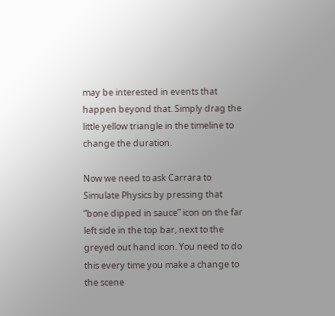may be interested in events that happen beyond that. Simply drag the little yellow triangle in the timeline to change the duration.

Now we need to ask Carrara to Simulate Physics by pressing that “bone dipped in sauce” icon on the far left side in the top bar, next to the greyed out hand icon. You need to do this every time you make a change to the scene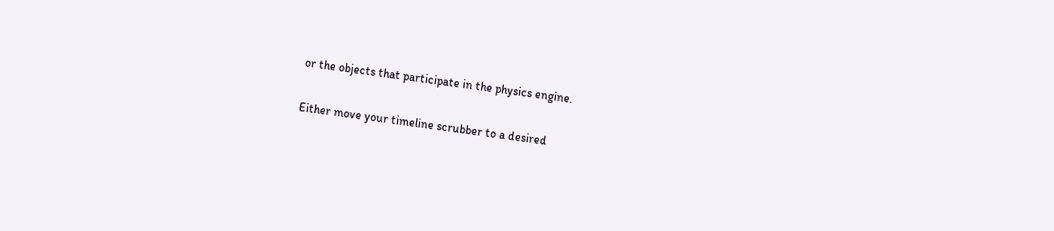or the objects that participate in the physics engine.


Either move your timeline scrubber to a desired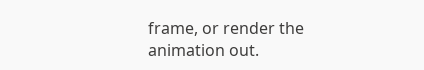frame, or render the animation out.